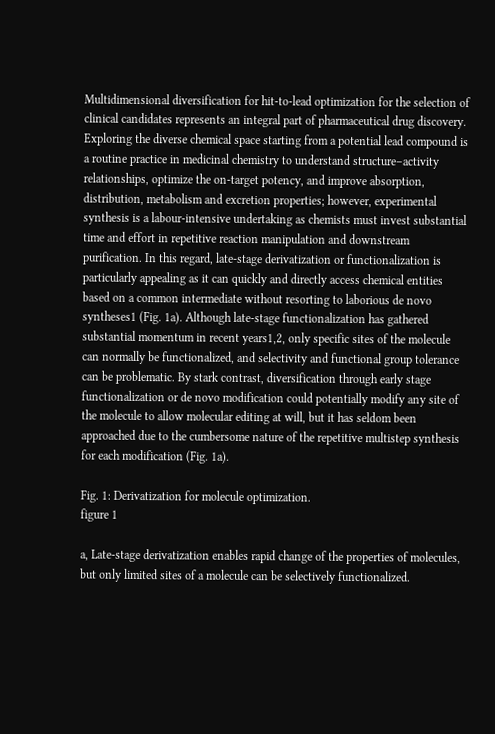Multidimensional diversification for hit-to-lead optimization for the selection of clinical candidates represents an integral part of pharmaceutical drug discovery. Exploring the diverse chemical space starting from a potential lead compound is a routine practice in medicinal chemistry to understand structure–activity relationships, optimize the on-target potency, and improve absorption, distribution, metabolism and excretion properties; however, experimental synthesis is a labour-intensive undertaking as chemists must invest substantial time and effort in repetitive reaction manipulation and downstream purification. In this regard, late-stage derivatization or functionalization is particularly appealing as it can quickly and directly access chemical entities based on a common intermediate without resorting to laborious de novo syntheses1 (Fig. 1a). Although late-stage functionalization has gathered substantial momentum in recent years1,2, only specific sites of the molecule can normally be functionalized, and selectivity and functional group tolerance can be problematic. By stark contrast, diversification through early stage functionalization or de novo modification could potentially modify any site of the molecule to allow molecular editing at will, but it has seldom been approached due to the cumbersome nature of the repetitive multistep synthesis for each modification (Fig. 1a).

Fig. 1: Derivatization for molecule optimization.
figure 1

a, Late-stage derivatization enables rapid change of the properties of molecules, but only limited sites of a molecule can be selectively functionalized.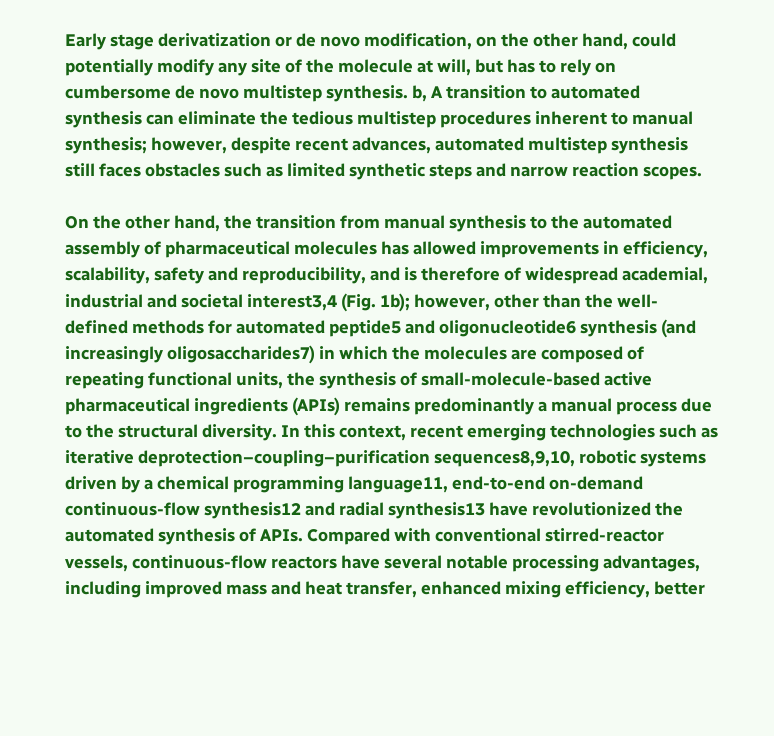Early stage derivatization or de novo modification, on the other hand, could potentially modify any site of the molecule at will, but has to rely on cumbersome de novo multistep synthesis. b, A transition to automated synthesis can eliminate the tedious multistep procedures inherent to manual synthesis; however, despite recent advances, automated multistep synthesis still faces obstacles such as limited synthetic steps and narrow reaction scopes.

On the other hand, the transition from manual synthesis to the automated assembly of pharmaceutical molecules has allowed improvements in efficiency, scalability, safety and reproducibility, and is therefore of widespread academial, industrial and societal interest3,4 (Fig. 1b); however, other than the well-defined methods for automated peptide5 and oligonucleotide6 synthesis (and increasingly oligosaccharides7) in which the molecules are composed of repeating functional units, the synthesis of small-molecule-based active pharmaceutical ingredients (APIs) remains predominantly a manual process due to the structural diversity. In this context, recent emerging technologies such as iterative deprotection–coupling–purification sequences8,9,10, robotic systems driven by a chemical programming language11, end-to-end on-demand continuous-flow synthesis12 and radial synthesis13 have revolutionized the automated synthesis of APIs. Compared with conventional stirred-reactor vessels, continuous-flow reactors have several notable processing advantages, including improved mass and heat transfer, enhanced mixing efficiency, better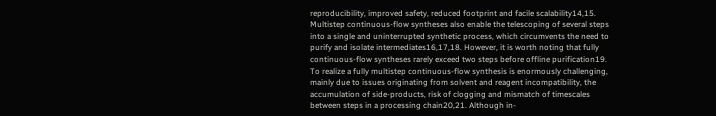reproducibility, improved safety, reduced footprint and facile scalability14,15. Multistep continuous-flow syntheses also enable the telescoping of several steps into a single and uninterrupted synthetic process, which circumvents the need to purify and isolate intermediates16,17,18. However, it is worth noting that fully continuous-flow syntheses rarely exceed two steps before offline purification19. To realize a fully multistep continuous-flow synthesis is enormously challenging, mainly due to issues originating from solvent and reagent incompatibility, the accumulation of side-products, risk of clogging and mismatch of timescales between steps in a processing chain20,21. Although in-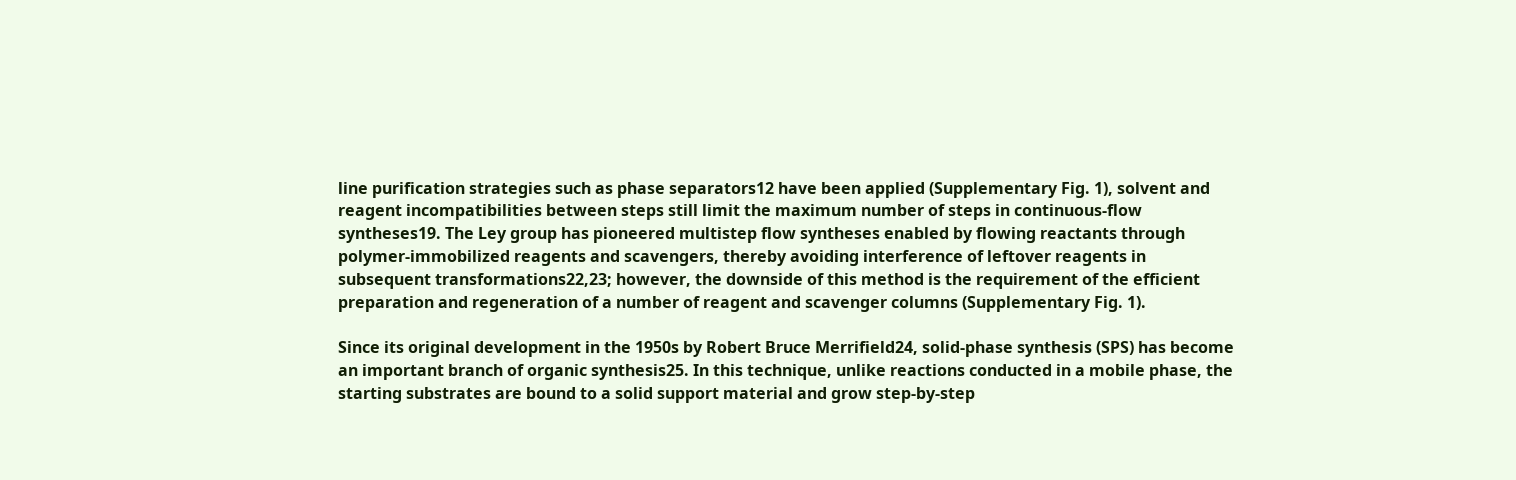line purification strategies such as phase separators12 have been applied (Supplementary Fig. 1), solvent and reagent incompatibilities between steps still limit the maximum number of steps in continuous-flow syntheses19. The Ley group has pioneered multistep flow syntheses enabled by flowing reactants through polymer-immobilized reagents and scavengers, thereby avoiding interference of leftover reagents in subsequent transformations22,23; however, the downside of this method is the requirement of the efficient preparation and regeneration of a number of reagent and scavenger columns (Supplementary Fig. 1).

Since its original development in the 1950s by Robert Bruce Merrifield24, solid-phase synthesis (SPS) has become an important branch of organic synthesis25. In this technique, unlike reactions conducted in a mobile phase, the starting substrates are bound to a solid support material and grow step-by-step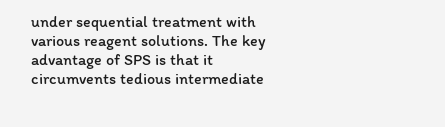under sequential treatment with various reagent solutions. The key advantage of SPS is that it circumvents tedious intermediate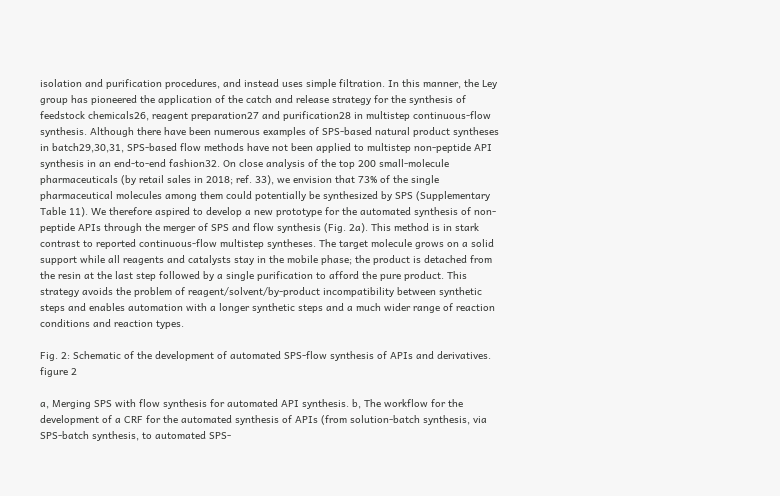isolation and purification procedures, and instead uses simple filtration. In this manner, the Ley group has pioneered the application of the catch and release strategy for the synthesis of feedstock chemicals26, reagent preparation27 and purification28 in multistep continuous-flow synthesis. Although there have been numerous examples of SPS-based natural product syntheses in batch29,30,31, SPS-based flow methods have not been applied to multistep non-peptide API synthesis in an end-to-end fashion32. On close analysis of the top 200 small-molecule pharmaceuticals (by retail sales in 2018; ref. 33), we envision that 73% of the single pharmaceutical molecules among them could potentially be synthesized by SPS (Supplementary Table 11). We therefore aspired to develop a new prototype for the automated synthesis of non-peptide APIs through the merger of SPS and flow synthesis (Fig. 2a). This method is in stark contrast to reported continuous-flow multistep syntheses. The target molecule grows on a solid support while all reagents and catalysts stay in the mobile phase; the product is detached from the resin at the last step followed by a single purification to afford the pure product. This strategy avoids the problem of reagent/solvent/by-product incompatibility between synthetic steps and enables automation with a longer synthetic steps and a much wider range of reaction conditions and reaction types.

Fig. 2: Schematic of the development of automated SPS-flow synthesis of APIs and derivatives.
figure 2

a, Merging SPS with flow synthesis for automated API synthesis. b, The workflow for the development of a CRF for the automated synthesis of APIs (from solution-batch synthesis, via SPS-batch synthesis, to automated SPS-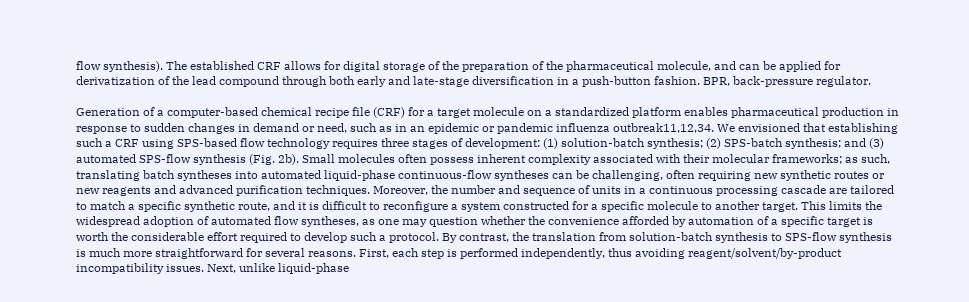flow synthesis). The established CRF allows for digital storage of the preparation of the pharmaceutical molecule, and can be applied for derivatization of the lead compound through both early and late-stage diversification in a push-button fashion. BPR, back-pressure regulator.

Generation of a computer-based chemical recipe file (CRF) for a target molecule on a standardized platform enables pharmaceutical production in response to sudden changes in demand or need, such as in an epidemic or pandemic influenza outbreak11,12,34. We envisioned that establishing such a CRF using SPS-based flow technology requires three stages of development: (1) solution-batch synthesis; (2) SPS-batch synthesis; and (3) automated SPS-flow synthesis (Fig. 2b). Small molecules often possess inherent complexity associated with their molecular frameworks; as such, translating batch syntheses into automated liquid-phase continuous-flow syntheses can be challenging, often requiring new synthetic routes or new reagents and advanced purification techniques. Moreover, the number and sequence of units in a continuous processing cascade are tailored to match a specific synthetic route, and it is difficult to reconfigure a system constructed for a specific molecule to another target. This limits the widespread adoption of automated flow syntheses, as one may question whether the convenience afforded by automation of a specific target is worth the considerable effort required to develop such a protocol. By contrast, the translation from solution-batch synthesis to SPS-flow synthesis is much more straightforward for several reasons. First, each step is performed independently, thus avoiding reagent/solvent/by-product incompatibility issues. Next, unlike liquid-phase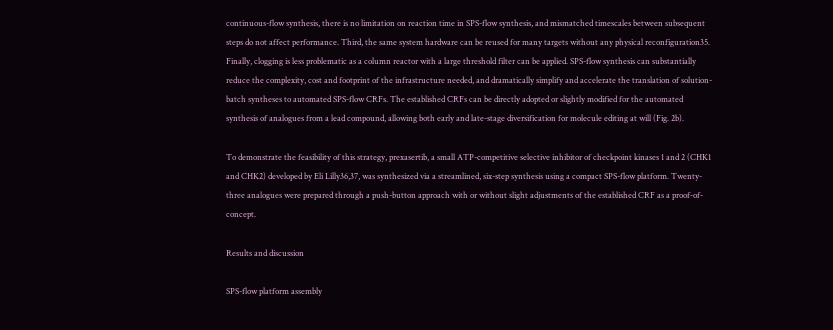continuous-flow synthesis, there is no limitation on reaction time in SPS-flow synthesis, and mismatched timescales between subsequent steps do not affect performance. Third, the same system hardware can be reused for many targets without any physical reconfiguration35. Finally, clogging is less problematic as a column reactor with a large threshold filter can be applied. SPS-flow synthesis can substantially reduce the complexity, cost and footprint of the infrastructure needed, and dramatically simplify and accelerate the translation of solution-batch syntheses to automated SPS-flow CRFs. The established CRFs can be directly adopted or slightly modified for the automated synthesis of analogues from a lead compound, allowing both early and late-stage diversification for molecule editing at will (Fig. 2b).

To demonstrate the feasibility of this strategy, prexasertib, a small ATP-competitive selective inhibitor of checkpoint kinases 1 and 2 (CHK1 and CHK2) developed by Eli Lilly36,37, was synthesized via a streamlined, six-step synthesis using a compact SPS-flow platform. Twenty-three analogues were prepared through a push-button approach with or without slight adjustments of the established CRF as a proof-of-concept.

Results and discussion

SPS-flow platform assembly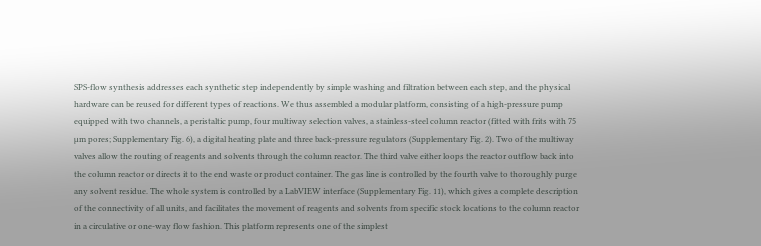SPS-flow synthesis addresses each synthetic step independently by simple washing and filtration between each step, and the physical hardware can be reused for different types of reactions. We thus assembled a modular platform, consisting of a high-pressure pump equipped with two channels, a peristaltic pump, four multiway selection valves, a stainless-steel column reactor (fitted with frits with 75 µm pores; Supplementary Fig. 6), a digital heating plate and three back-pressure regulators (Supplementary Fig. 2). Two of the multiway valves allow the routing of reagents and solvents through the column reactor. The third valve either loops the reactor outflow back into the column reactor or directs it to the end waste or product container. The gas line is controlled by the fourth valve to thoroughly purge any solvent residue. The whole system is controlled by a LabVIEW interface (Supplementary Fig. 11), which gives a complete description of the connectivity of all units, and facilitates the movement of reagents and solvents from specific stock locations to the column reactor in a circulative or one-way flow fashion. This platform represents one of the simplest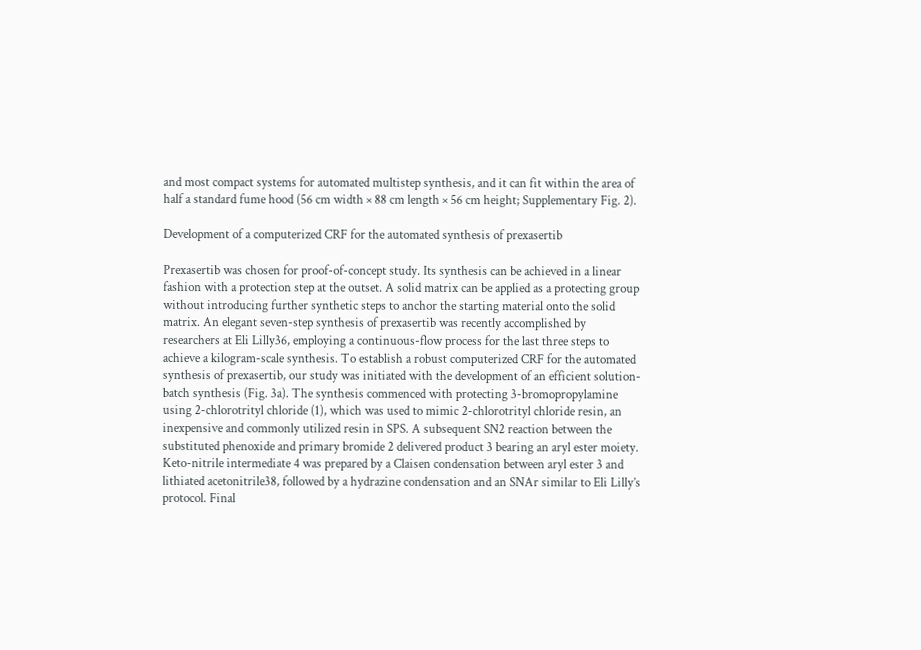and most compact systems for automated multistep synthesis, and it can fit within the area of half a standard fume hood (56 cm width × 88 cm length × 56 cm height; Supplementary Fig. 2).

Development of a computerized CRF for the automated synthesis of prexasertib

Prexasertib was chosen for proof-of-concept study. Its synthesis can be achieved in a linear fashion with a protection step at the outset. A solid matrix can be applied as a protecting group without introducing further synthetic steps to anchor the starting material onto the solid matrix. An elegant seven-step synthesis of prexasertib was recently accomplished by researchers at Eli Lilly36, employing a continuous-flow process for the last three steps to achieve a kilogram-scale synthesis. To establish a robust computerized CRF for the automated synthesis of prexasertib, our study was initiated with the development of an efficient solution-batch synthesis (Fig. 3a). The synthesis commenced with protecting 3-bromopropylamine using 2-chlorotrityl chloride (1), which was used to mimic 2-chlorotrityl chloride resin, an inexpensive and commonly utilized resin in SPS. A subsequent SN2 reaction between the substituted phenoxide and primary bromide 2 delivered product 3 bearing an aryl ester moiety. Keto-nitrile intermediate 4 was prepared by a Claisen condensation between aryl ester 3 and lithiated acetonitrile38, followed by a hydrazine condensation and an SNAr similar to Eli Lilly’s protocol. Final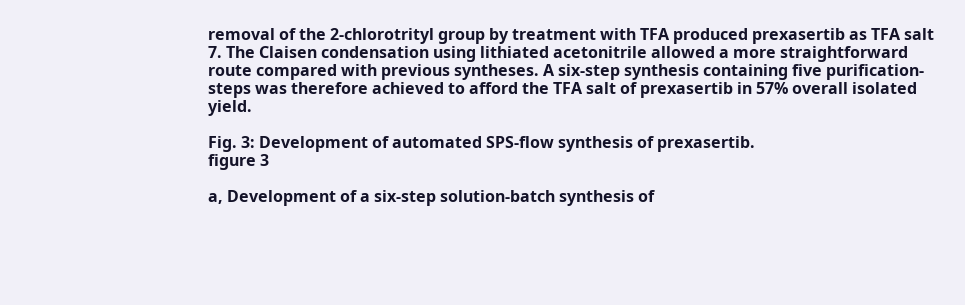removal of the 2-chlorotrityl group by treatment with TFA produced prexasertib as TFA salt 7. The Claisen condensation using lithiated acetonitrile allowed a more straightforward route compared with previous syntheses. A six-step synthesis containing five purification-steps was therefore achieved to afford the TFA salt of prexasertib in 57% overall isolated yield.

Fig. 3: Development of automated SPS-flow synthesis of prexasertib.
figure 3

a, Development of a six-step solution-batch synthesis of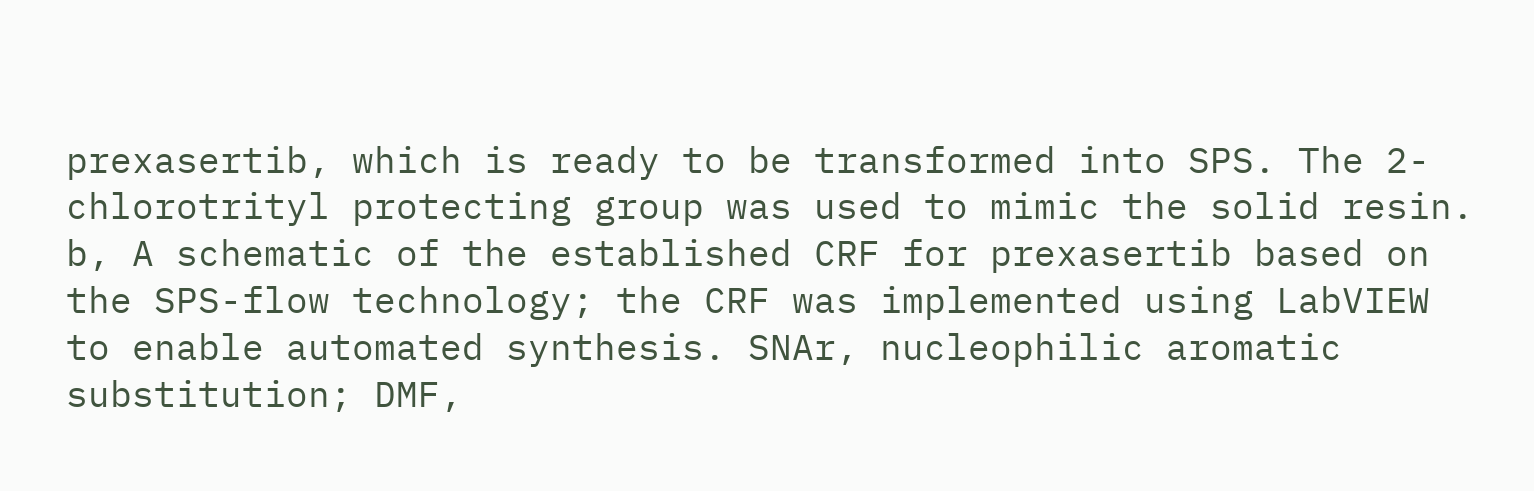prexasertib, which is ready to be transformed into SPS. The 2-chlorotrityl protecting group was used to mimic the solid resin. b, A schematic of the established CRF for prexasertib based on the SPS-flow technology; the CRF was implemented using LabVIEW to enable automated synthesis. SNAr, nucleophilic aromatic substitution; DMF,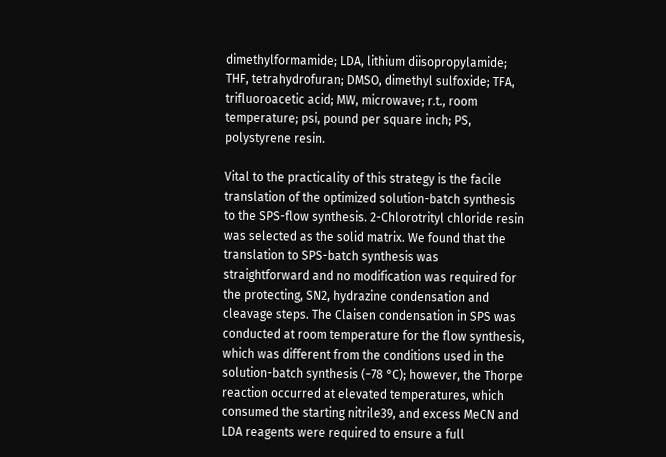dimethylformamide; LDA, lithium diisopropylamide; THF, tetrahydrofuran; DMSO, dimethyl sulfoxide; TFA, trifluoroacetic acid; MW, microwave; r.t., room temperature; psi, pound per square inch; PS, polystyrene resin.

Vital to the practicality of this strategy is the facile translation of the optimized solution-batch synthesis to the SPS-flow synthesis. 2-Chlorotrityl chloride resin was selected as the solid matrix. We found that the translation to SPS-batch synthesis was straightforward and no modification was required for the protecting, SN2, hydrazine condensation and cleavage steps. The Claisen condensation in SPS was conducted at room temperature for the flow synthesis, which was different from the conditions used in the solution-batch synthesis (−78 °C); however, the Thorpe reaction occurred at elevated temperatures, which consumed the starting nitrile39, and excess MeCN and LDA reagents were required to ensure a full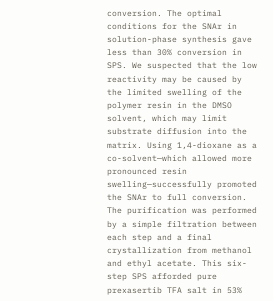conversion. The optimal conditions for the SNAr in solution-phase synthesis gave less than 30% conversion in SPS. We suspected that the low reactivity may be caused by the limited swelling of the polymer resin in the DMSO solvent, which may limit substrate diffusion into the matrix. Using 1,4-dioxane as a co-solvent—which allowed more pronounced resin swelling—successfully promoted the SNAr to full conversion. The purification was performed by a simple filtration between each step and a final crystallization from methanol and ethyl acetate. This six-step SPS afforded pure prexasertib TFA salt in 53%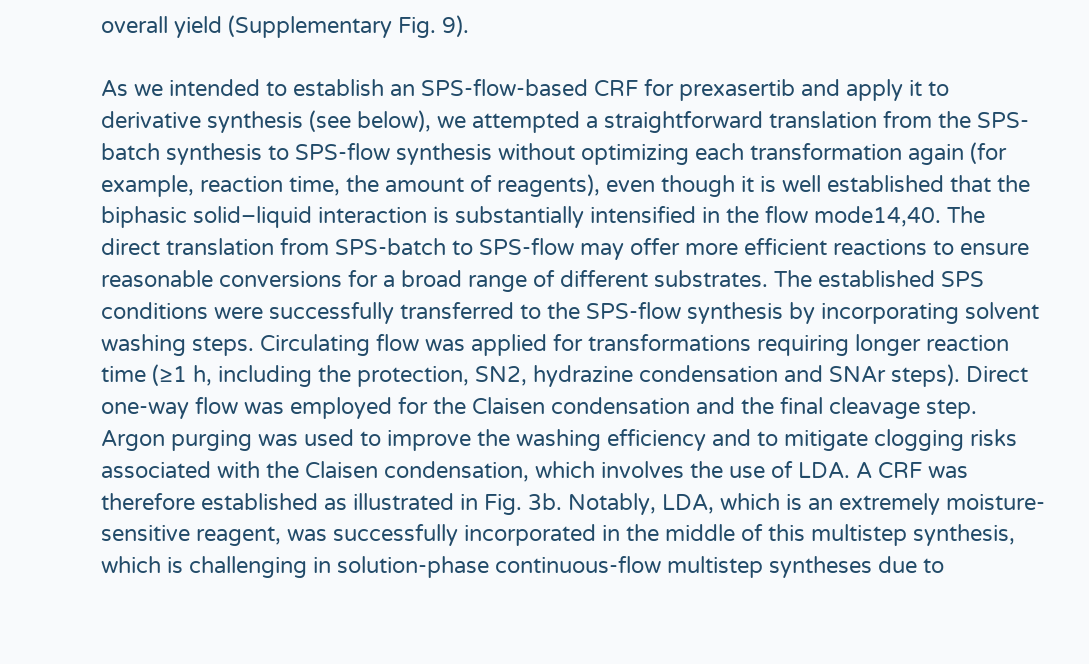overall yield (Supplementary Fig. 9).

As we intended to establish an SPS-flow-based CRF for prexasertib and apply it to derivative synthesis (see below), we attempted a straightforward translation from the SPS-batch synthesis to SPS-flow synthesis without optimizing each transformation again (for example, reaction time, the amount of reagents), even though it is well established that the biphasic solid–liquid interaction is substantially intensified in the flow mode14,40. The direct translation from SPS-batch to SPS-flow may offer more efficient reactions to ensure reasonable conversions for a broad range of different substrates. The established SPS conditions were successfully transferred to the SPS-flow synthesis by incorporating solvent washing steps. Circulating flow was applied for transformations requiring longer reaction time (≥1 h, including the protection, SN2, hydrazine condensation and SNAr steps). Direct one-way flow was employed for the Claisen condensation and the final cleavage step. Argon purging was used to improve the washing efficiency and to mitigate clogging risks associated with the Claisen condensation, which involves the use of LDA. A CRF was therefore established as illustrated in Fig. 3b. Notably, LDA, which is an extremely moisture-sensitive reagent, was successfully incorporated in the middle of this multistep synthesis, which is challenging in solution-phase continuous-flow multistep syntheses due to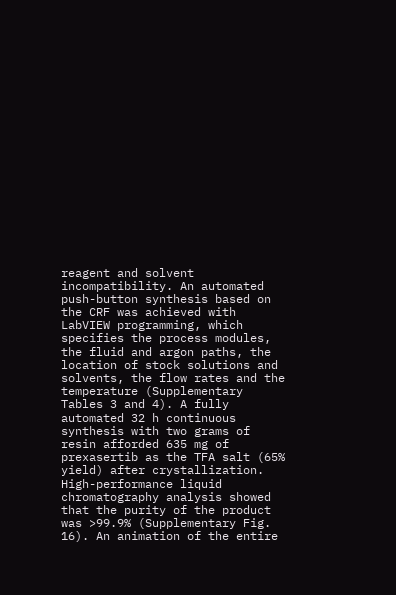reagent and solvent incompatibility. An automated push-button synthesis based on the CRF was achieved with LabVIEW programming, which specifies the process modules, the fluid and argon paths, the location of stock solutions and solvents, the flow rates and the temperature (Supplementary Tables 3 and 4). A fully automated 32 h continuous synthesis with two grams of resin afforded 635 mg of prexasertib as the TFA salt (65% yield) after crystallization. High-performance liquid chromatography analysis showed that the purity of the product was >99.9% (Supplementary Fig. 16). An animation of the entire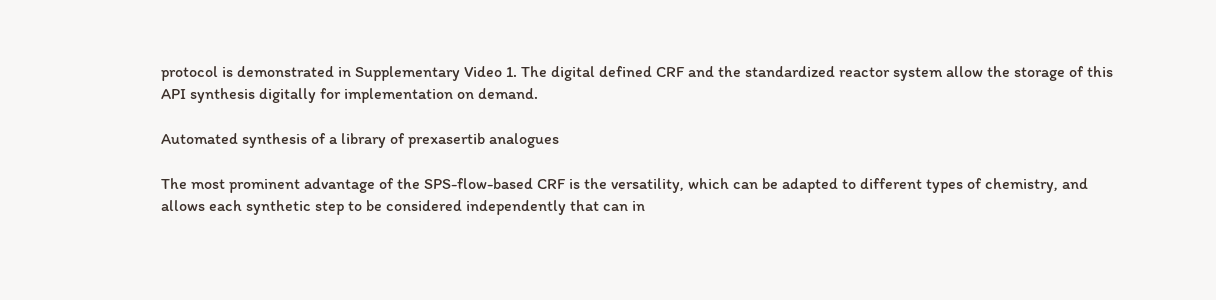protocol is demonstrated in Supplementary Video 1. The digital defined CRF and the standardized reactor system allow the storage of this API synthesis digitally for implementation on demand.

Automated synthesis of a library of prexasertib analogues

The most prominent advantage of the SPS-flow-based CRF is the versatility, which can be adapted to different types of chemistry, and allows each synthetic step to be considered independently that can in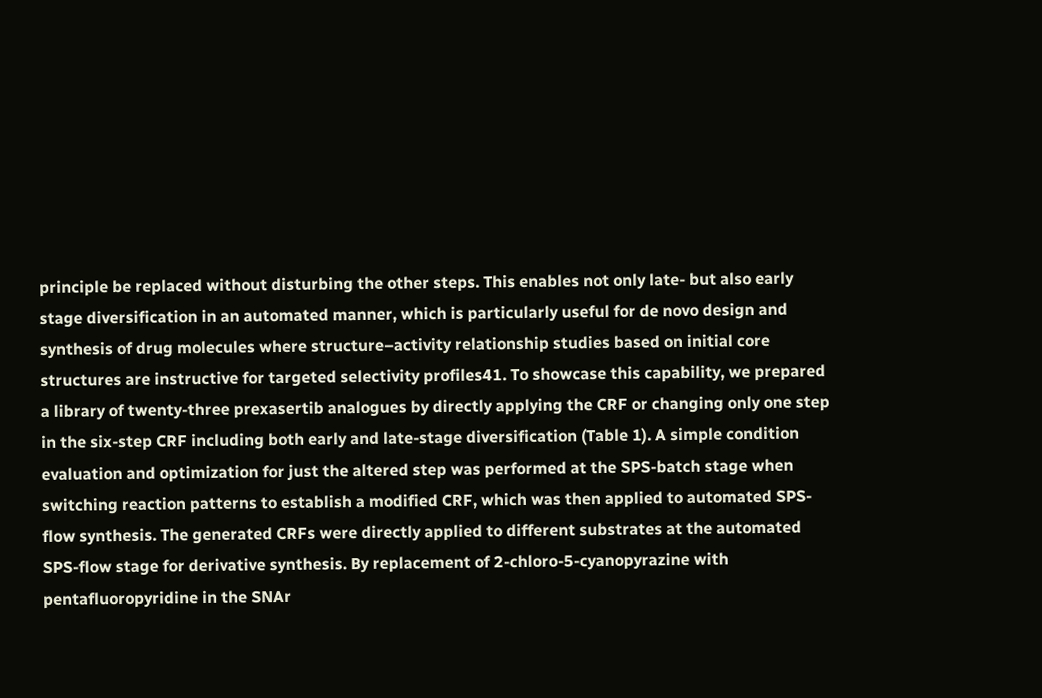principle be replaced without disturbing the other steps. This enables not only late- but also early stage diversification in an automated manner, which is particularly useful for de novo design and synthesis of drug molecules where structure–activity relationship studies based on initial core structures are instructive for targeted selectivity profiles41. To showcase this capability, we prepared a library of twenty-three prexasertib analogues by directly applying the CRF or changing only one step in the six-step CRF including both early and late-stage diversification (Table 1). A simple condition evaluation and optimization for just the altered step was performed at the SPS-batch stage when switching reaction patterns to establish a modified CRF, which was then applied to automated SPS-flow synthesis. The generated CRFs were directly applied to different substrates at the automated SPS-flow stage for derivative synthesis. By replacement of 2-chloro-5-cyanopyrazine with pentafluoropyridine in the SNAr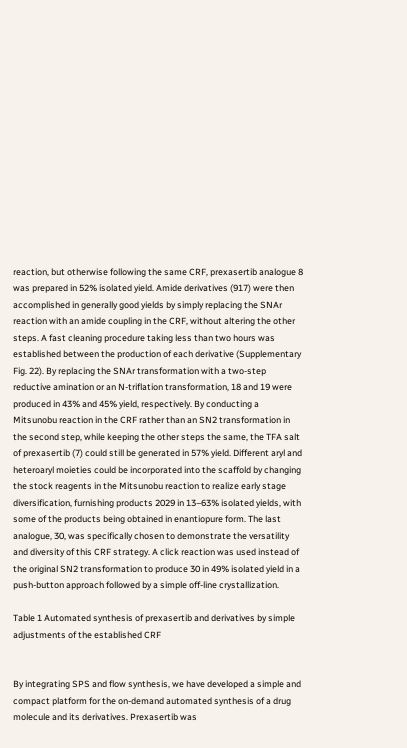reaction, but otherwise following the same CRF, prexasertib analogue 8 was prepared in 52% isolated yield. Amide derivatives (917) were then accomplished in generally good yields by simply replacing the SNAr reaction with an amide coupling in the CRF, without altering the other steps. A fast cleaning procedure taking less than two hours was established between the production of each derivative (Supplementary Fig. 22). By replacing the SNAr transformation with a two-step reductive amination or an N-triflation transformation, 18 and 19 were produced in 43% and 45% yield, respectively. By conducting a Mitsunobu reaction in the CRF rather than an SN2 transformation in the second step, while keeping the other steps the same, the TFA salt of prexasertib (7) could still be generated in 57% yield. Different aryl and heteroaryl moieties could be incorporated into the scaffold by changing the stock reagents in the Mitsunobu reaction to realize early stage diversification, furnishing products 2029 in 13–63% isolated yields, with some of the products being obtained in enantiopure form. The last analogue, 30, was specifically chosen to demonstrate the versatility and diversity of this CRF strategy. A click reaction was used instead of the original SN2 transformation to produce 30 in 49% isolated yield in a push-button approach followed by a simple off-line crystallization.

Table 1 Automated synthesis of prexasertib and derivatives by simple adjustments of the established CRF


By integrating SPS and flow synthesis, we have developed a simple and compact platform for the on-demand automated synthesis of a drug molecule and its derivatives. Prexasertib was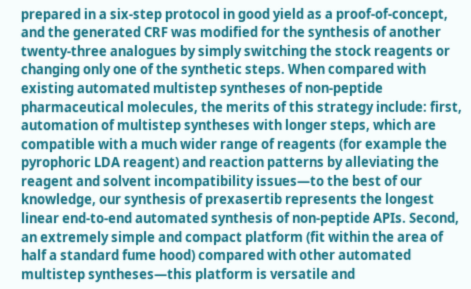prepared in a six-step protocol in good yield as a proof-of-concept, and the generated CRF was modified for the synthesis of another twenty-three analogues by simply switching the stock reagents or changing only one of the synthetic steps. When compared with existing automated multistep syntheses of non-peptide pharmaceutical molecules, the merits of this strategy include: first, automation of multistep syntheses with longer steps, which are compatible with a much wider range of reagents (for example the pyrophoric LDA reagent) and reaction patterns by alleviating the reagent and solvent incompatibility issues—to the best of our knowledge, our synthesis of prexasertib represents the longest linear end-to-end automated synthesis of non-peptide APIs. Second, an extremely simple and compact platform (fit within the area of half a standard fume hood) compared with other automated multistep syntheses—this platform is versatile and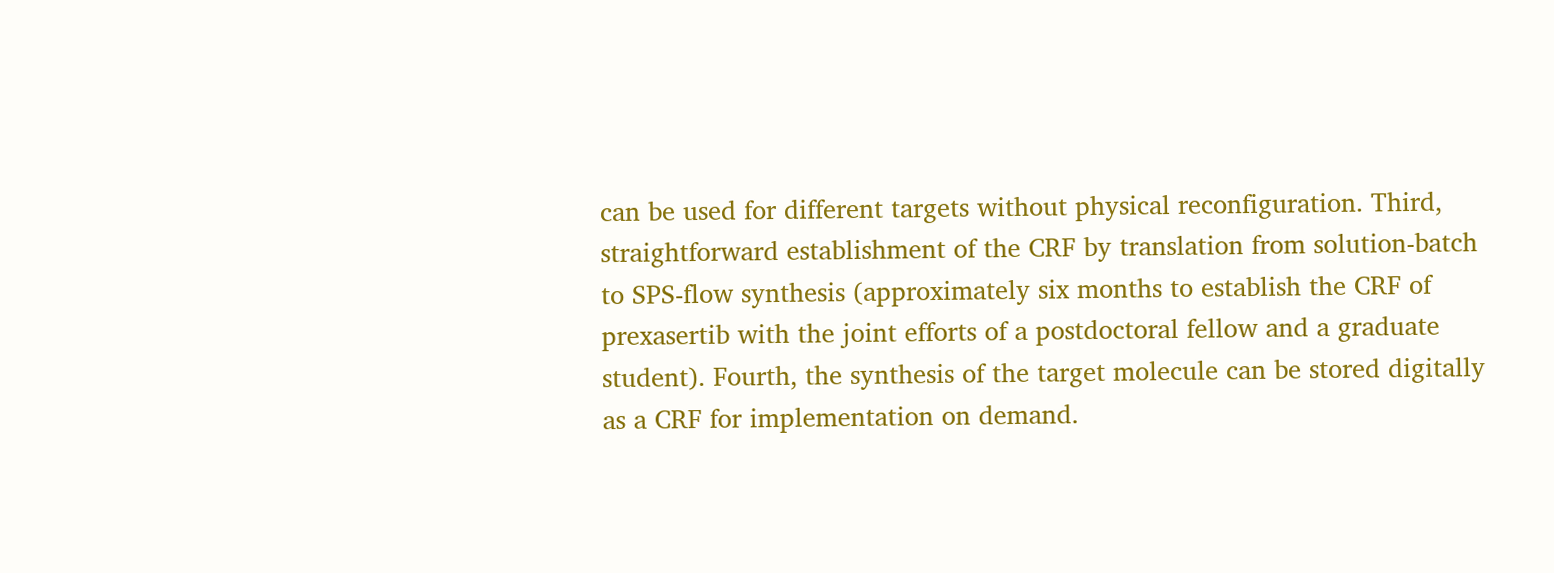can be used for different targets without physical reconfiguration. Third, straightforward establishment of the CRF by translation from solution-batch to SPS-flow synthesis (approximately six months to establish the CRF of prexasertib with the joint efforts of a postdoctoral fellow and a graduate student). Fourth, the synthesis of the target molecule can be stored digitally as a CRF for implementation on demand.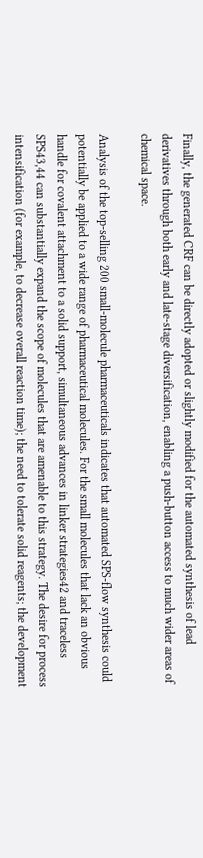Finally, the generated CRF can be directly adopted or slightly modified for the automated synthesis of lead derivatives through both early and late-stage diversification, enabling a push-button access to much wider areas of chemical space.

Analysis of the top-selling 200 small-molecule pharmaceuticals indicates that automated SPS-flow synthesis could potentially be applied to a wide range of pharmaceutical molecules. For the small molecules that lack an obvious handle for covalent attachment to a solid support, simultaneous advances in linker strategies42 and traceless SPS43,44 can substantially expand the scope of molecules that are amenable to this strategy. The desire for process intensification (for example, to decrease overall reaction time); the need to tolerate solid reagents; the development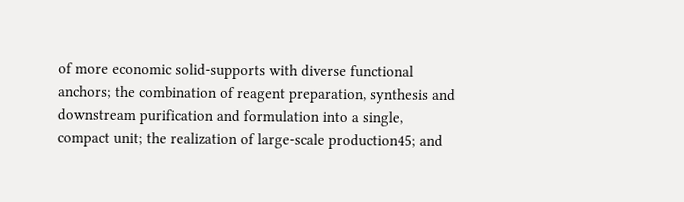of more economic solid-supports with diverse functional anchors; the combination of reagent preparation, synthesis and downstream purification and formulation into a single, compact unit; the realization of large-scale production45; and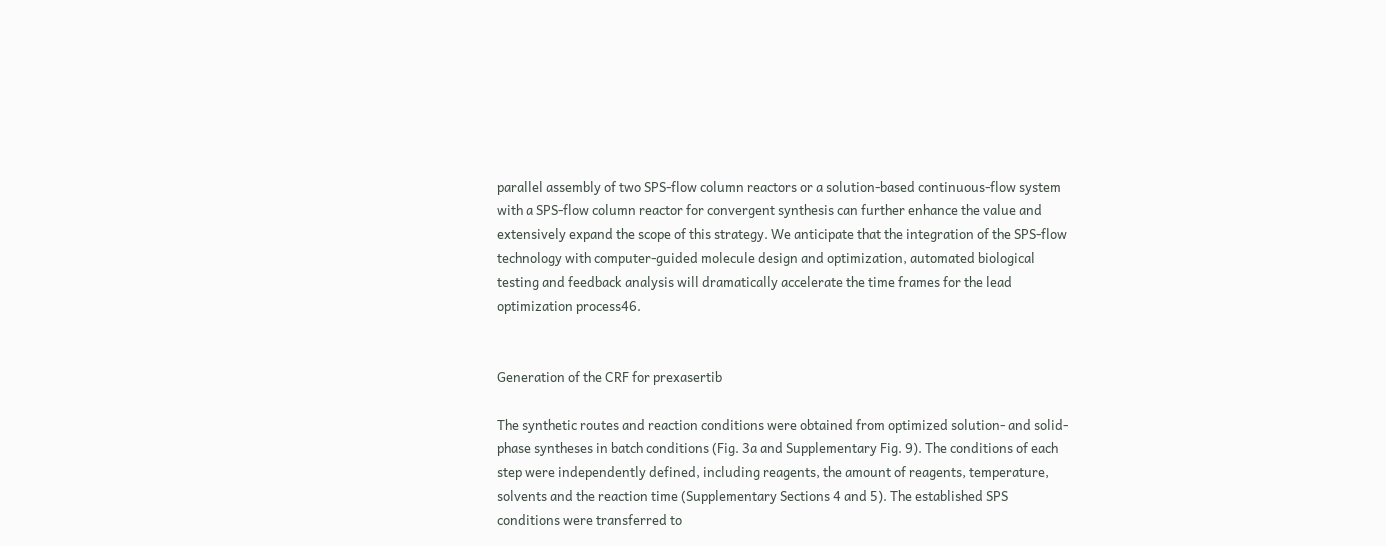parallel assembly of two SPS-flow column reactors or a solution-based continuous-flow system with a SPS-flow column reactor for convergent synthesis can further enhance the value and extensively expand the scope of this strategy. We anticipate that the integration of the SPS-flow technology with computer-guided molecule design and optimization, automated biological testing and feedback analysis will dramatically accelerate the time frames for the lead optimization process46.


Generation of the CRF for prexasertib

The synthetic routes and reaction conditions were obtained from optimized solution- and solid-phase syntheses in batch conditions (Fig. 3a and Supplementary Fig. 9). The conditions of each step were independently defined, including reagents, the amount of reagents, temperature, solvents and the reaction time (Supplementary Sections 4 and 5). The established SPS conditions were transferred to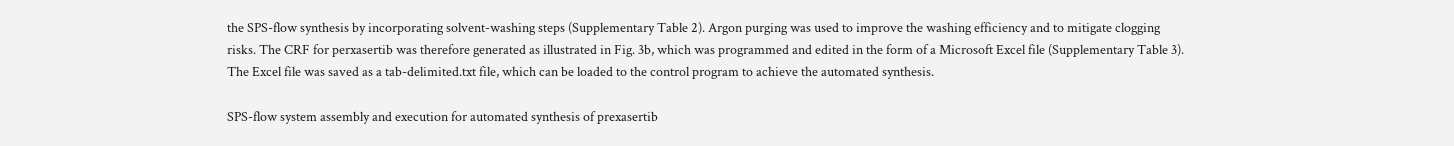the SPS-flow synthesis by incorporating solvent-washing steps (Supplementary Table 2). Argon purging was used to improve the washing efficiency and to mitigate clogging risks. The CRF for perxasertib was therefore generated as illustrated in Fig. 3b, which was programmed and edited in the form of a Microsoft Excel file (Supplementary Table 3). The Excel file was saved as a tab-delimited.txt file, which can be loaded to the control program to achieve the automated synthesis.

SPS-flow system assembly and execution for automated synthesis of prexasertib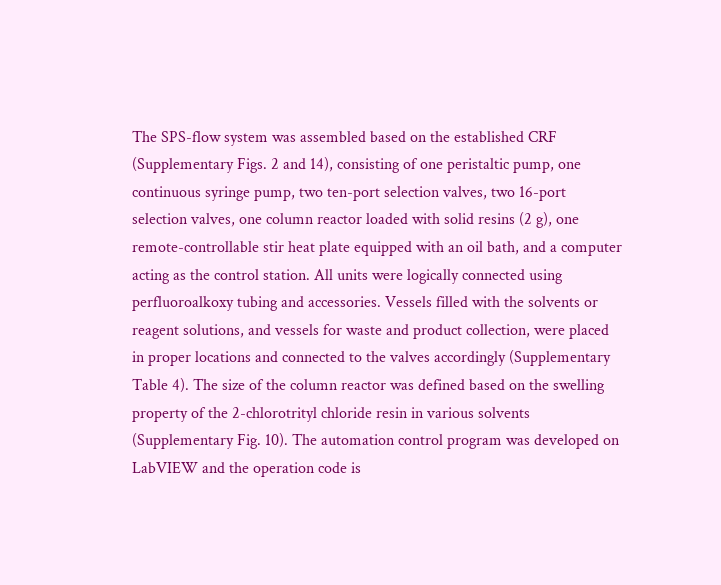The SPS-flow system was assembled based on the established CRF (Supplementary Figs. 2 and 14), consisting of one peristaltic pump, one continuous syringe pump, two ten-port selection valves, two 16-port selection valves, one column reactor loaded with solid resins (2 g), one remote-controllable stir heat plate equipped with an oil bath, and a computer acting as the control station. All units were logically connected using perfluoroalkoxy tubing and accessories. Vessels filled with the solvents or reagent solutions, and vessels for waste and product collection, were placed in proper locations and connected to the valves accordingly (Supplementary Table 4). The size of the column reactor was defined based on the swelling property of the 2-chlorotrityl chloride resin in various solvents (Supplementary Fig. 10). The automation control program was developed on LabVIEW and the operation code is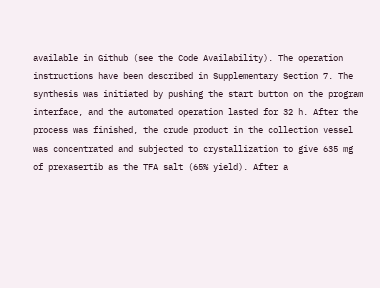available in Github (see the Code Availability). The operation instructions have been described in Supplementary Section 7. The synthesis was initiated by pushing the start button on the program interface, and the automated operation lasted for 32 h. After the process was finished, the crude product in the collection vessel was concentrated and subjected to crystallization to give 635 mg of prexasertib as the TFA salt (65% yield). After a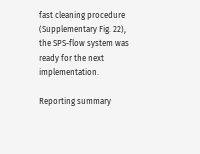fast cleaning procedure (Supplementary Fig. 22), the SPS-flow system was ready for the next implementation.

Reporting summary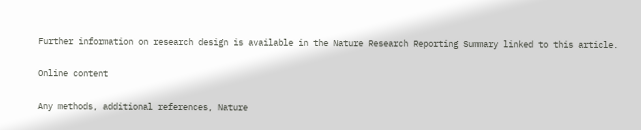Further information on research design is available in the Nature Research Reporting Summary linked to this article.

Online content

Any methods, additional references, Nature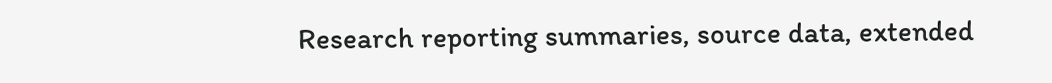Research reporting summaries, source data, extended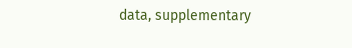data, supplementary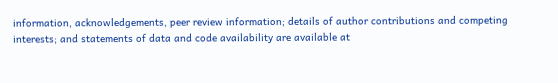information, acknowledgements, peer review information; details of author contributions and competing interests; and statements of data and code availability are available at